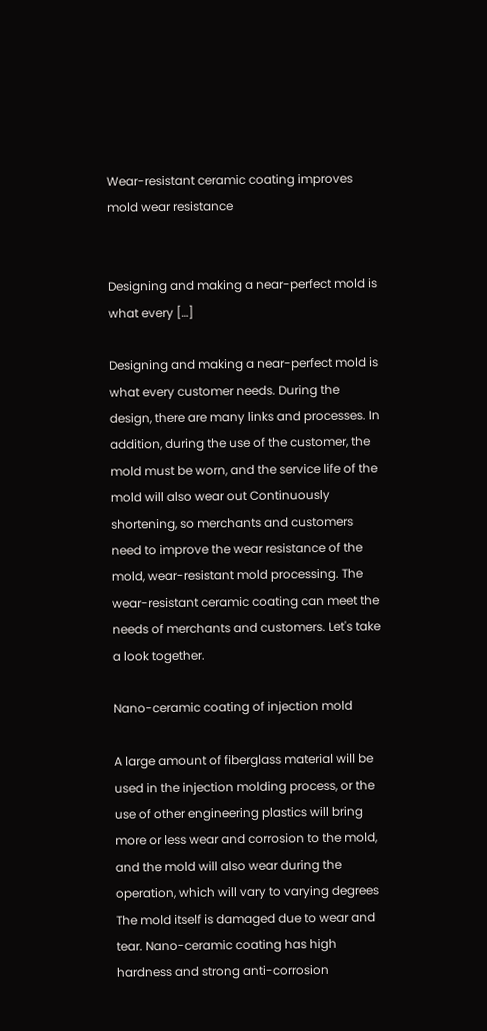Wear-resistant ceramic coating improves mold wear resistance


Designing and making a near-perfect mold is what every […]

Designing and making a near-perfect mold is what every customer needs. During the design, there are many links and processes. In addition, during the use of the customer, the mold must be worn, and the service life of the mold will also wear out Continuously shortening, so merchants and customers need to improve the wear resistance of the mold, wear-resistant mold processing. The wear-resistant ceramic coating can meet the needs of merchants and customers. Let's take a look together.

Nano-ceramic coating of injection mold

A large amount of fiberglass material will be used in the injection molding process, or the use of other engineering plastics will bring more or less wear and corrosion to the mold, and the mold will also wear during the operation, which will vary to varying degrees The mold itself is damaged due to wear and tear. Nano-ceramic coating has high hardness and strong anti-corrosion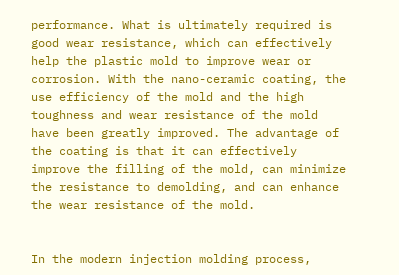performance. What is ultimately required is good wear resistance, which can effectively help the plastic mold to improve wear or corrosion. With the nano-ceramic coating, the use efficiency of the mold and the high toughness and wear resistance of the mold have been greatly improved. The advantage of the coating is that it can effectively improve the filling of the mold, can minimize the resistance to demolding, and can enhance the wear resistance of the mold.


In the modern injection molding process,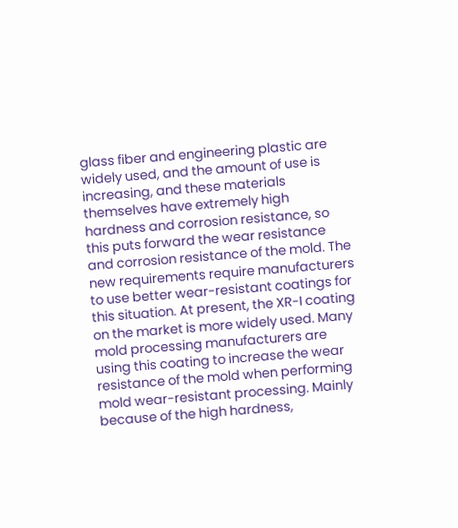glass fiber and engineering plastic are widely used, and the amount of use is increasing, and these materials themselves have extremely high hardness and corrosion resistance, so this puts forward the wear resistance and corrosion resistance of the mold. The new requirements require manufacturers to use better wear-resistant coatings for this situation. At present, the XR-I coating on the market is more widely used. Many mold processing manufacturers are using this coating to increase the wear resistance of the mold when performing mold wear-resistant processing. Mainly because of the high hardness,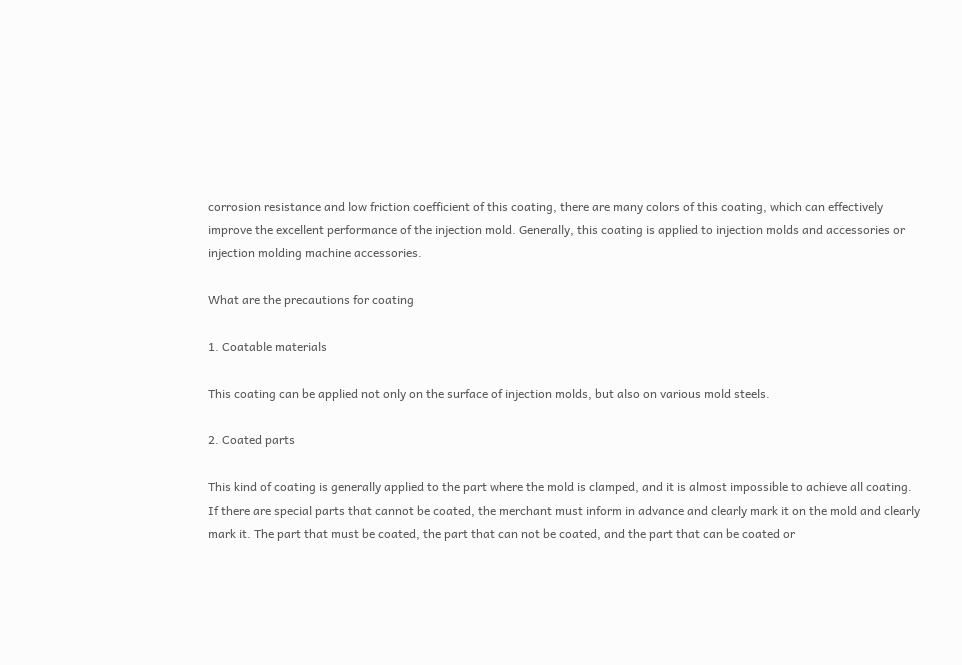corrosion resistance and low friction coefficient of this coating, there are many colors of this coating, which can effectively improve the excellent performance of the injection mold. Generally, this coating is applied to injection molds and accessories or injection molding machine accessories.

What are the precautions for coating

1. Coatable materials

This coating can be applied not only on the surface of injection molds, but also on various mold steels.

2. Coated parts

This kind of coating is generally applied to the part where the mold is clamped, and it is almost impossible to achieve all coating. If there are special parts that cannot be coated, the merchant must inform in advance and clearly mark it on the mold and clearly mark it. The part that must be coated, the part that can not be coated, and the part that can be coated or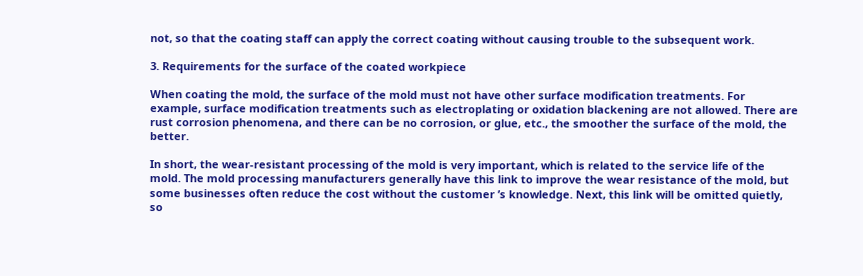not, so that the coating staff can apply the correct coating without causing trouble to the subsequent work.

3. Requirements for the surface of the coated workpiece

When coating the mold, the surface of the mold must not have other surface modification treatments. For example, surface modification treatments such as electroplating or oxidation blackening are not allowed. There are rust corrosion phenomena, and there can be no corrosion, or glue, etc., the smoother the surface of the mold, the better.

In short, the wear-resistant processing of the mold is very important, which is related to the service life of the mold. The mold processing manufacturers generally have this link to improve the wear resistance of the mold, but some businesses often reduce the cost without the customer ’s knowledge. Next, this link will be omitted quietly, so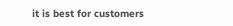it is best for customers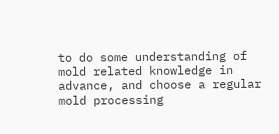to do some understanding of mold related knowledge in advance, and choose a regular mold processing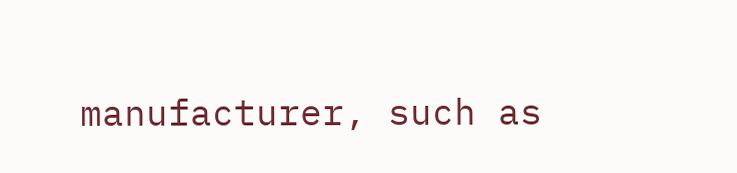manufacturer, such as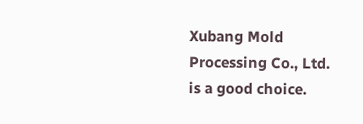Xubang Mold Processing Co., Ltd. is a good choice.